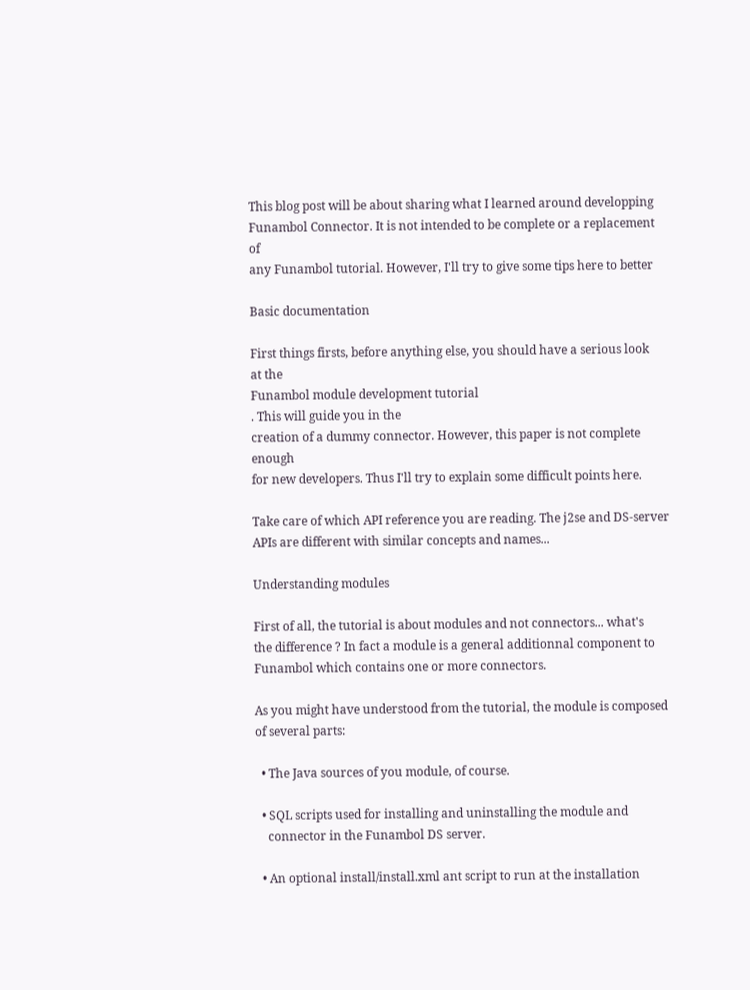This blog post will be about sharing what I learned around developping
Funambol Connector. It is not intended to be complete or a replacement of
any Funambol tutorial. However, I'll try to give some tips here to better

Basic documentation

First things firsts, before anything else, you should have a serious look
at the
Funambol module development tutorial
. This will guide you in the
creation of a dummy connector. However, this paper is not complete enough
for new developers. Thus I'll try to explain some difficult points here.

Take care of which API reference you are reading. The j2se and DS-server
APIs are different with similar concepts and names...

Understanding modules

First of all, the tutorial is about modules and not connectors... what's
the difference ? In fact a module is a general additionnal component to
Funambol which contains one or more connectors.

As you might have understood from the tutorial, the module is composed of several parts:

  • The Java sources of you module, of course.

  • SQL scripts used for installing and uninstalling the module and
    connector in the Funambol DS server.

  • An optional install/install.xml ant script to run at the installation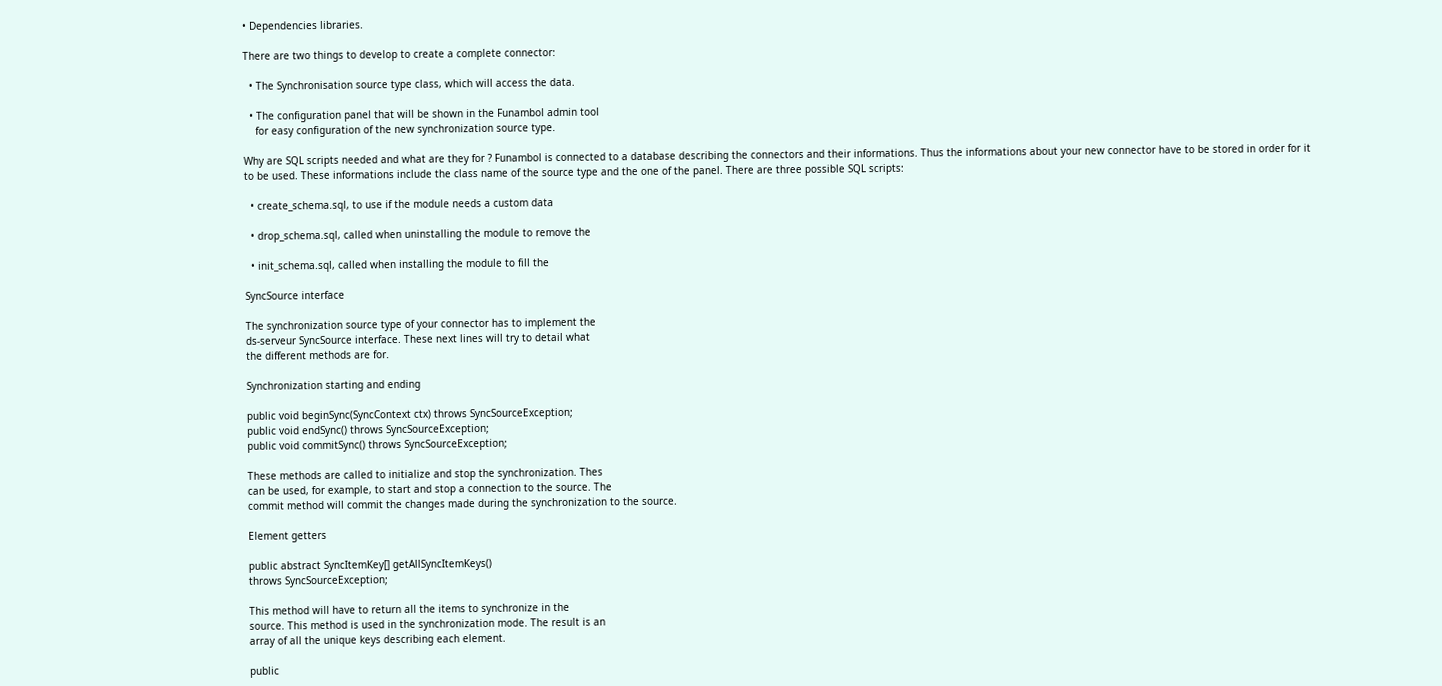• Dependencies libraries.

There are two things to develop to create a complete connector:

  • The Synchronisation source type class, which will access the data.

  • The configuration panel that will be shown in the Funambol admin tool
    for easy configuration of the new synchronization source type.

Why are SQL scripts needed and what are they for ? Funambol is connected to a database describing the connectors and their informations. Thus the informations about your new connector have to be stored in order for it to be used. These informations include the class name of the source type and the one of the panel. There are three possible SQL scripts:

  • create_schema.sql, to use if the module needs a custom data

  • drop_schema.sql, called when uninstalling the module to remove the

  • init_schema.sql, called when installing the module to fill the

SyncSource interface

The synchronization source type of your connector has to implement the
ds-serveur SyncSource interface. These next lines will try to detail what
the different methods are for.

Synchronization starting and ending

public void beginSync(SyncContext ctx) throws SyncSourceException;
public void endSync() throws SyncSourceException;
public void commitSync() throws SyncSourceException;

These methods are called to initialize and stop the synchronization. Thes
can be used, for example, to start and stop a connection to the source. The
commit method will commit the changes made during the synchronization to the source.

Element getters

public abstract SyncItemKey[] getAllSyncItemKeys()
throws SyncSourceException;

This method will have to return all the items to synchronize in the
source. This method is used in the synchronization mode. The result is an
array of all the unique keys describing each element.

public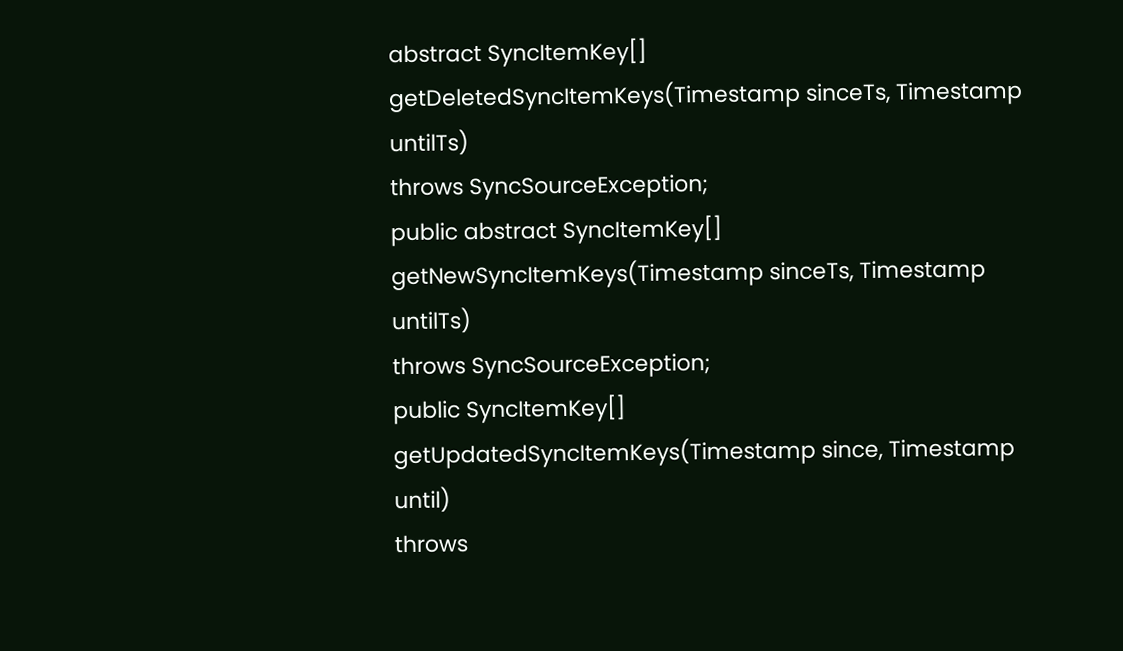abstract SyncItemKey[] getDeletedSyncItemKeys(Timestamp sinceTs, Timestamp untilTs)
throws SyncSourceException;
public abstract SyncItemKey[] getNewSyncItemKeys(Timestamp sinceTs, Timestamp untilTs)
throws SyncSourceException;
public SyncItemKey[] getUpdatedSyncItemKeys(Timestamp since, Timestamp until)
throws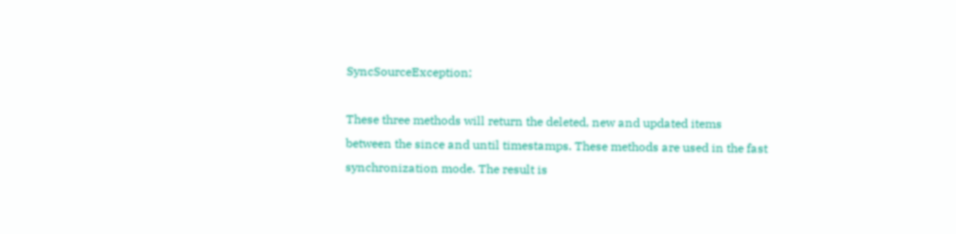SyncSourceException;

These three methods will return the deleted, new and updated items
between the since and until timestamps. These methods are used in the fast
synchronization mode. The result is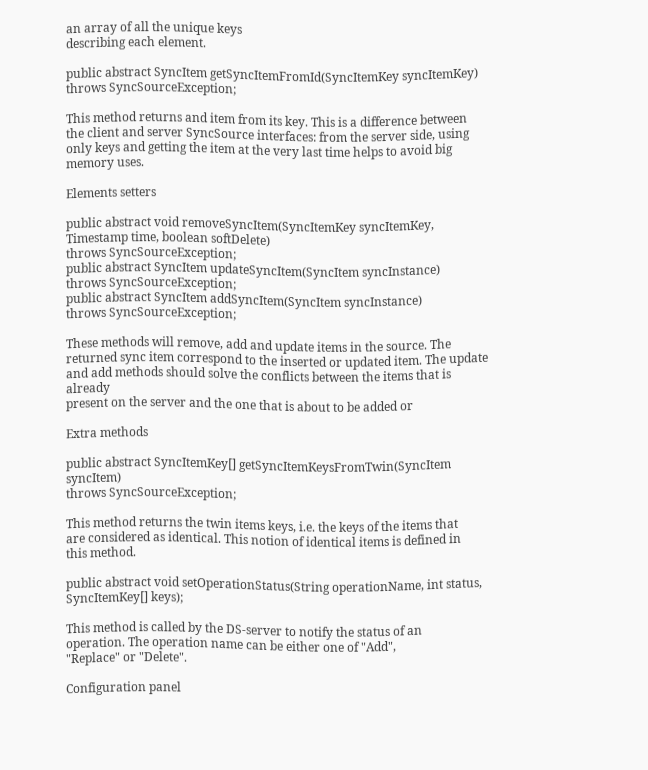an array of all the unique keys
describing each element.

public abstract SyncItem getSyncItemFromId(SyncItemKey syncItemKey)
throws SyncSourceException;

This method returns and item from its key. This is a difference between
the client and server SyncSource interfaces: from the server side, using
only keys and getting the item at the very last time helps to avoid big
memory uses.

Elements setters

public abstract void removeSyncItem(SyncItemKey syncItemKey, Timestamp time, boolean softDelete)
throws SyncSourceException;
public abstract SyncItem updateSyncItem(SyncItem syncInstance)
throws SyncSourceException;
public abstract SyncItem addSyncItem(SyncItem syncInstance)
throws SyncSourceException;

These methods will remove, add and update items in the source. The
returned sync item correspond to the inserted or updated item. The update
and add methods should solve the conflicts between the items that is already
present on the server and the one that is about to be added or

Extra methods

public abstract SyncItemKey[] getSyncItemKeysFromTwin(SyncItem syncItem)
throws SyncSourceException;

This method returns the twin items keys, i.e. the keys of the items that
are considered as identical. This notion of identical items is defined in
this method.

public abstract void setOperationStatus(String operationName, int status, SyncItemKey[] keys);

This method is called by the DS-server to notify the status of an
operation. The operation name can be either one of "Add",
"Replace" or "Delete".

Configuration panel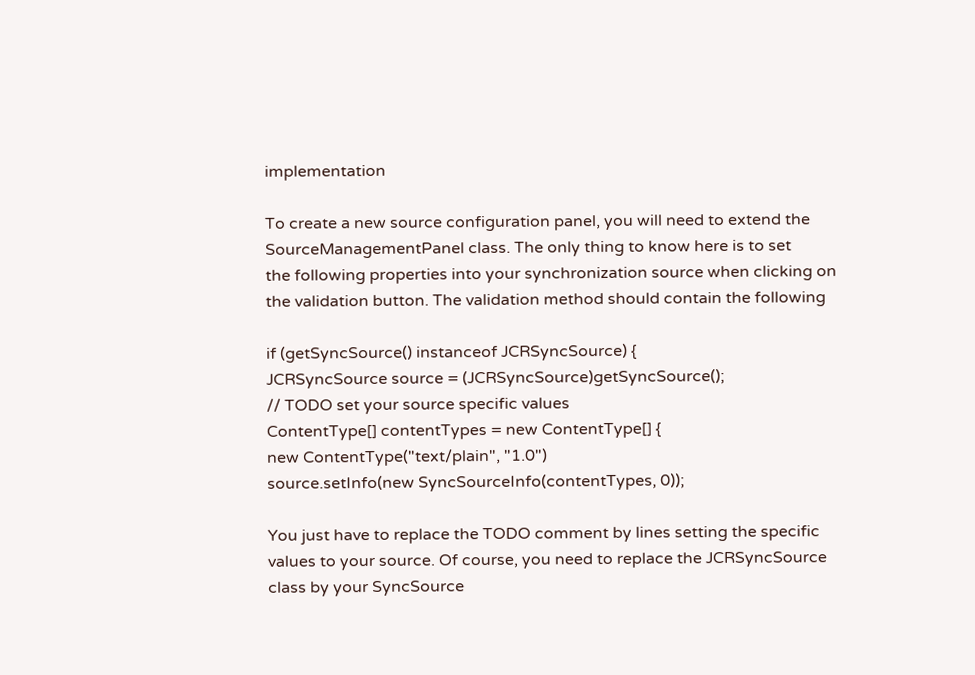implementation

To create a new source configuration panel, you will need to extend the
SourceManagementPanel class. The only thing to know here is to set
the following properties into your synchronization source when clicking on
the validation button. The validation method should contain the following

if (getSyncSource() instanceof JCRSyncSource) {
JCRSyncSource source = (JCRSyncSource)getSyncSource();
// TODO set your source specific values
ContentType[] contentTypes = new ContentType[] {
new ContentType("text/plain", "1.0")
source.setInfo(new SyncSourceInfo(contentTypes, 0));

You just have to replace the TODO comment by lines setting the specific
values to your source. Of course, you need to replace the JCRSyncSource
class by your SyncSource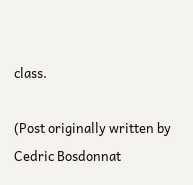class.

(Post originally written by Cedric Bosdonnat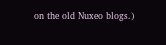on the old Nuxeo blogs.)